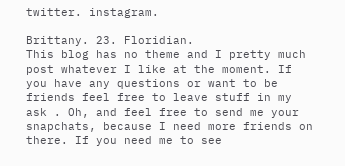twitter. instagram.

Brittany. 23. Floridian.
This blog has no theme and I pretty much post whatever I like at the moment. If you have any questions or want to be friends feel free to leave stuff in my ask . Oh, and feel free to send me your snapchats, because I need more friends on there. If you need me to see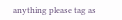anything please tag as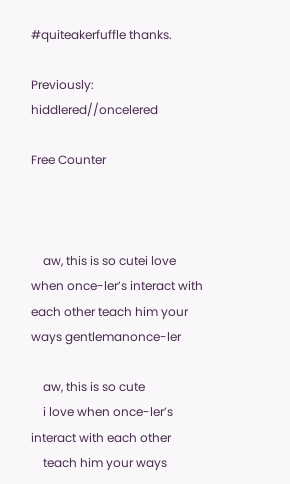#quiteakerfuffle thanks.

Previously: hiddlered//oncelered

Free Counter



    aw, this is so cutei love when once-ler’s interact with each other teach him your ways gentlemanonce-ler

    aw, this is so cute
    i love when once-ler’s interact with each other
    teach him your ways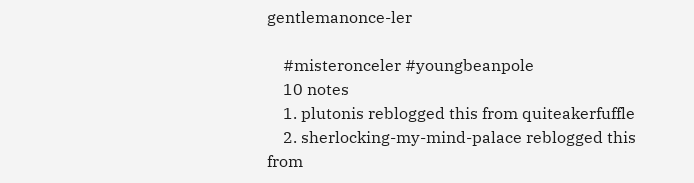gentlemanonce-ler

    #misteronceler #youngbeanpole
    10 notes
    1. plutonis reblogged this from quiteakerfuffle
    2. sherlocking-my-mind-palace reblogged this from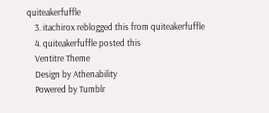quiteakerfuffle
    3. itachirox reblogged this from quiteakerfuffle
    4. quiteakerfuffle posted this
    Ventitre Theme
    Design by Athenability
    Powered by Tumblr